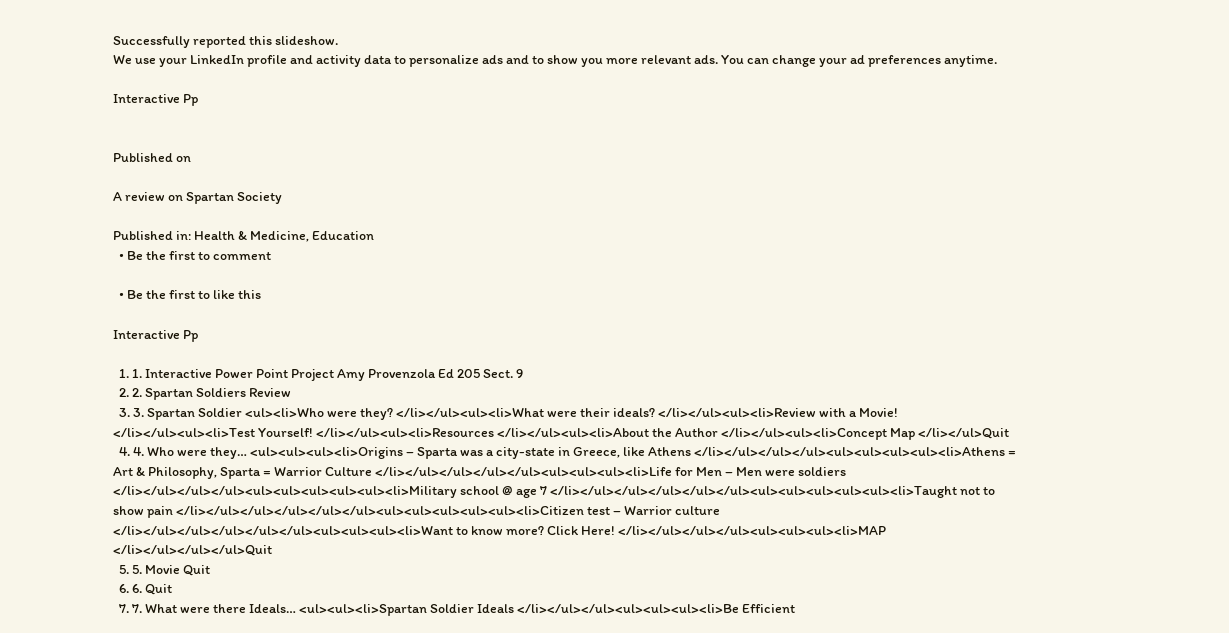Successfully reported this slideshow.
We use your LinkedIn profile and activity data to personalize ads and to show you more relevant ads. You can change your ad preferences anytime.

Interactive Pp


Published on

A review on Spartan Society

Published in: Health & Medicine, Education
  • Be the first to comment

  • Be the first to like this

Interactive Pp

  1. 1. Interactive Power Point Project Amy Provenzola Ed 205 Sect. 9
  2. 2. Spartan Soldiers Review
  3. 3. Spartan Soldier <ul><li>Who were they? </li></ul><ul><li>What were their ideals? </li></ul><ul><li>Review with a Movie! </li></ul><ul><li>Test Yourself! </li></ul><ul><li>Resources </li></ul><ul><li>About the Author </li></ul><ul><li>Concept Map </li></ul>Quit
  4. 4. Who were they… <ul><ul><ul><li>Origins – Sparta was a city-state in Greece, like Athens </li></ul></ul></ul><ul><ul><ul><ul><li>Athens = Art & Philosophy, Sparta = Warrior Culture </li></ul></ul></ul></ul><ul><ul><ul><li>Life for Men – Men were soldiers </li></ul></ul></ul><ul><ul><ul><ul><ul><li>Military school @ age 7 </li></ul></ul></ul></ul></ul><ul><ul><ul><ul><ul><li>Taught not to show pain </li></ul></ul></ul></ul></ul><ul><ul><ul><ul><ul><li>Citizen test – Warrior culture </li></ul></ul></ul></ul></ul><ul><ul><ul><li>Want to know more? Click Here! </li></ul></ul></ul><ul><ul><ul><li>MAP </li></ul></ul></ul>Quit
  5. 5. Movie Quit
  6. 6. Quit
  7. 7. What were there Ideals… <ul><ul><li>Spartan Soldier Ideals </li></ul></ul><ul><ul><ul><li>Be Efficient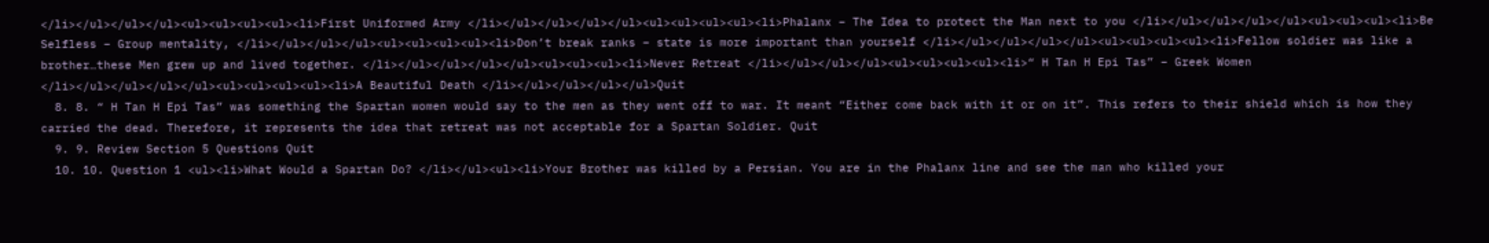</li></ul></ul></ul><ul><ul><ul><ul><li>First Uniformed Army </li></ul></ul></ul></ul><ul><ul><ul><ul><li>Phalanx – The Idea to protect the Man next to you </li></ul></ul></ul></ul><ul><ul><ul><li>Be Selfless – Group mentality, </li></ul></ul></ul><ul><ul><ul><ul><li>Don’t break ranks – state is more important than yourself </li></ul></ul></ul></ul><ul><ul><ul><ul><li>Fellow soldier was like a brother…these Men grew up and lived together. </li></ul></ul></ul></ul><ul><ul><ul><li>Never Retreat </li></ul></ul></ul><ul><ul><ul><ul><li>“ H Tan H Epi Tas” – Greek Women </li></ul></ul></ul></ul><ul><ul><ul><ul><li>A Beautiful Death </li></ul></ul></ul></ul>Quit
  8. 8. “ H Tan H Epi Tas” was something the Spartan women would say to the men as they went off to war. It meant “Either come back with it or on it”. This refers to their shield which is how they carried the dead. Therefore, it represents the idea that retreat was not acceptable for a Spartan Soldier. Quit
  9. 9. Review Section 5 Questions Quit
  10. 10. Question 1 <ul><li>What Would a Spartan Do? </li></ul><ul><li>Your Brother was killed by a Persian. You are in the Phalanx line and see the man who killed your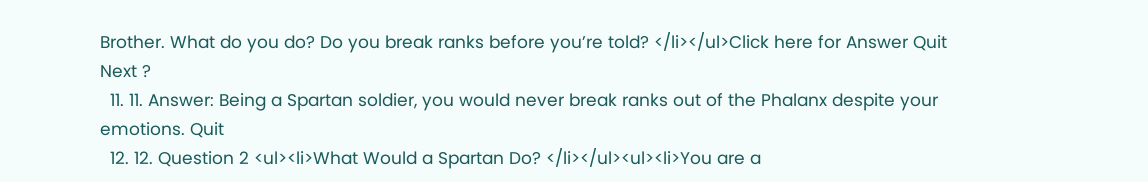Brother. What do you do? Do you break ranks before you’re told? </li></ul>Click here for Answer Quit Next ?
  11. 11. Answer: Being a Spartan soldier, you would never break ranks out of the Phalanx despite your emotions. Quit
  12. 12. Question 2 <ul><li>What Would a Spartan Do? </li></ul><ul><li>You are a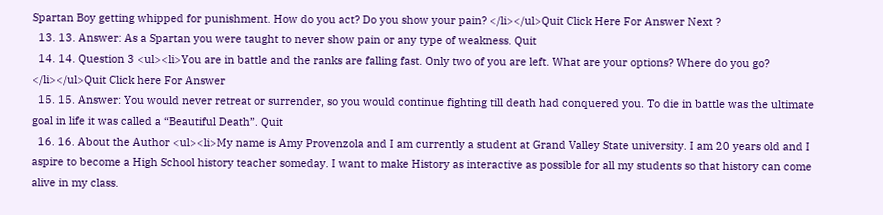Spartan Boy getting whipped for punishment. How do you act? Do you show your pain? </li></ul>Quit Click Here For Answer Next ?
  13. 13. Answer: As a Spartan you were taught to never show pain or any type of weakness. Quit
  14. 14. Question 3 <ul><li>You are in battle and the ranks are falling fast. Only two of you are left. What are your options? Where do you go? </li></ul>Quit Click here For Answer
  15. 15. Answer: You would never retreat or surrender, so you would continue fighting till death had conquered you. To die in battle was the ultimate goal in life it was called a “Beautiful Death”. Quit
  16. 16. About the Author <ul><li>My name is Amy Provenzola and I am currently a student at Grand Valley State university. I am 20 years old and I aspire to become a High School history teacher someday. I want to make History as interactive as possible for all my students so that history can come alive in my class.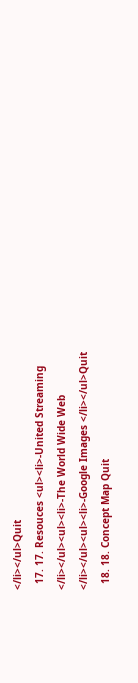</li></ul>Quit
  17. 17. Resouces <ul><li>-United Streaming </li></ul><ul><li>-The World Wide Web </li></ul><ul><li>-Google Images </li></ul>Quit
  18. 18. Concept Map Quit